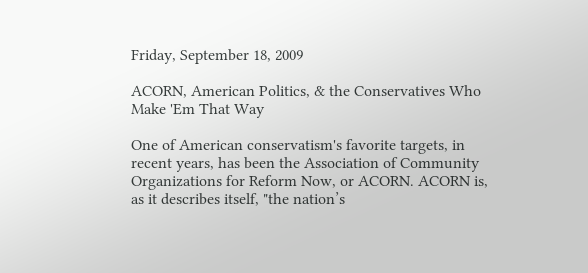Friday, September 18, 2009

ACORN, American Politics, & the Conservatives Who Make 'Em That Way

One of American conservatism's favorite targets, in recent years, has been the Association of Community Organizations for Reform Now, or ACORN. ACORN is, as it describes itself, "the nation’s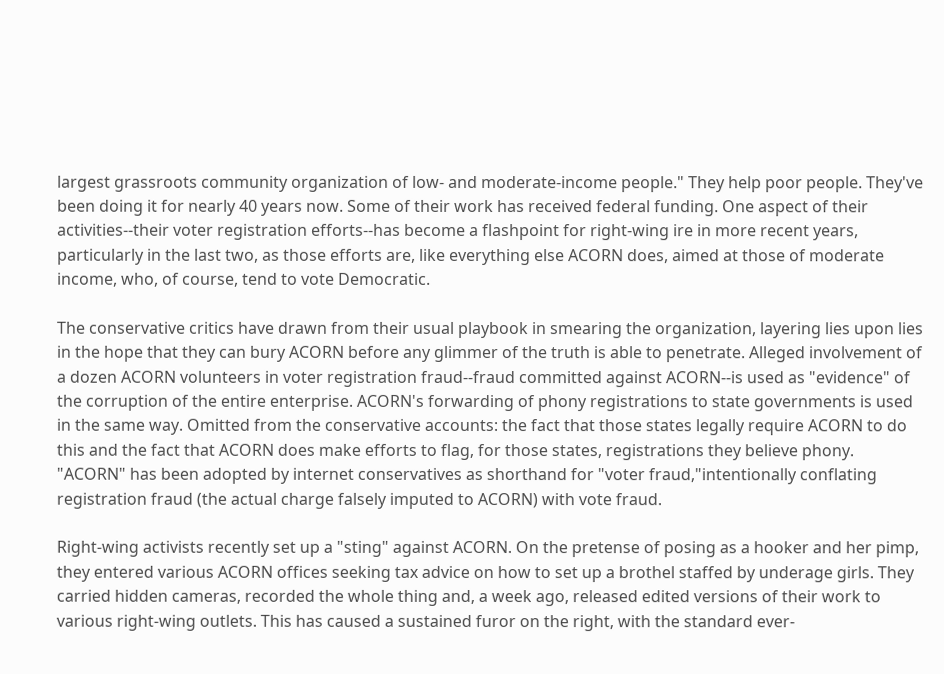largest grassroots community organization of low- and moderate-income people." They help poor people. They've been doing it for nearly 40 years now. Some of their work has received federal funding. One aspect of their activities--their voter registration efforts--has become a flashpoint for right-wing ire in more recent years, particularly in the last two, as those efforts are, like everything else ACORN does, aimed at those of moderate income, who, of course, tend to vote Democratic.

The conservative critics have drawn from their usual playbook in smearing the organization, layering lies upon lies in the hope that they can bury ACORN before any glimmer of the truth is able to penetrate. Alleged involvement of a dozen ACORN volunteers in voter registration fraud--fraud committed against ACORN--is used as "evidence" of the corruption of the entire enterprise. ACORN's forwarding of phony registrations to state governments is used in the same way. Omitted from the conservative accounts: the fact that those states legally require ACORN to do this and the fact that ACORN does make efforts to flag, for those states, registrations they believe phony. "ACORN" has been adopted by internet conservatives as shorthand for "voter fraud,"intentionally conflating registration fraud (the actual charge falsely imputed to ACORN) with vote fraud.

Right-wing activists recently set up a "sting" against ACORN. On the pretense of posing as a hooker and her pimp, they entered various ACORN offices seeking tax advice on how to set up a brothel staffed by underage girls. They carried hidden cameras, recorded the whole thing and, a week ago, released edited versions of their work to various right-wing outlets. This has caused a sustained furor on the right, with the standard ever-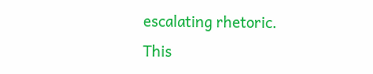escalating rhetoric. This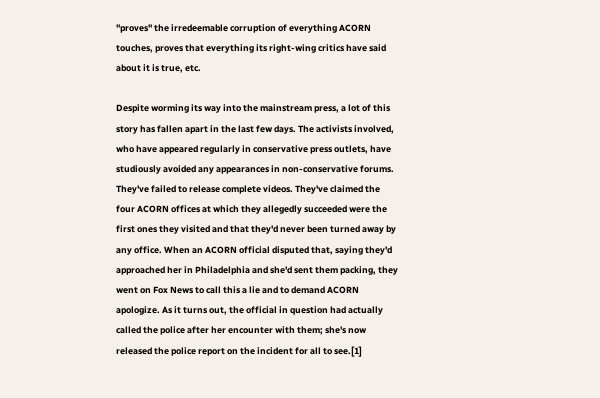"proves" the irredeemable corruption of everything ACORN touches, proves that everything its right-wing critics have said about it is true, etc.

Despite worming its way into the mainstream press, a lot of this story has fallen apart in the last few days. The activists involved, who have appeared regularly in conservative press outlets, have studiously avoided any appearances in non-conservative forums. They've failed to release complete videos. They've claimed the four ACORN offices at which they allegedly succeeded were the first ones they visited and that they'd never been turned away by any office. When an ACORN official disputed that, saying they'd approached her in Philadelphia and she'd sent them packing, they went on Fox News to call this a lie and to demand ACORN apologize. As it turns out, the official in question had actually called the police after her encounter with them; she's now released the police report on the incident for all to see.[1]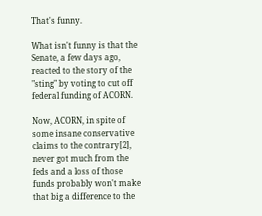That's funny.

What isn't funny is that the Senate, a few days ago, reacted to the story of the "sting" by voting to cut off federal funding of ACORN.

Now, ACORN, in spite of some insane conservative claims to the contrary[2], never got much from the feds and a loss of those funds probably won't make that big a difference to the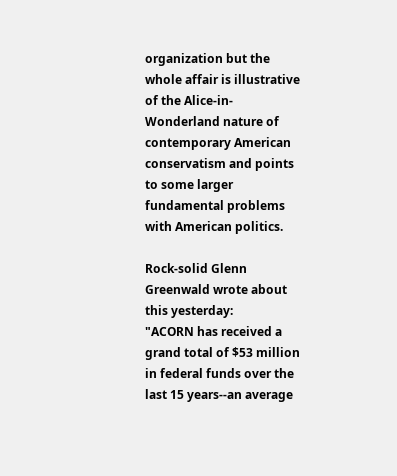organization but the whole affair is illustrative of the Alice-in-Wonderland nature of contemporary American conservatism and points to some larger fundamental problems with American politics.

Rock-solid Glenn Greenwald wrote about this yesterday:
"ACORN has received a grand total of $53 million in federal funds over the last 15 years--an average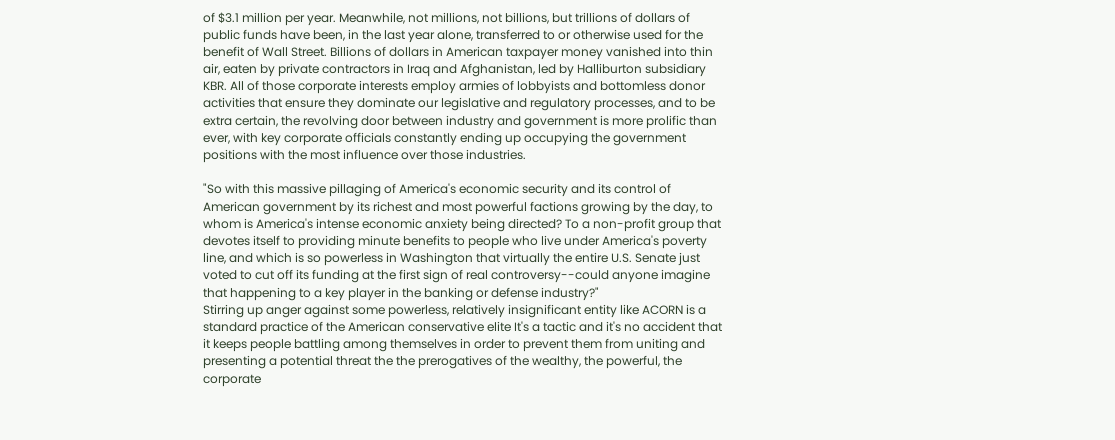of $3.1 million per year. Meanwhile, not millions, not billions, but trillions of dollars of public funds have been, in the last year alone, transferred to or otherwise used for the benefit of Wall Street. Billions of dollars in American taxpayer money vanished into thin air, eaten by private contractors in Iraq and Afghanistan, led by Halliburton subsidiary KBR. All of those corporate interests employ armies of lobbyists and bottomless donor activities that ensure they dominate our legislative and regulatory processes, and to be extra certain, the revolving door between industry and government is more prolific than ever, with key corporate officials constantly ending up occupying the government positions with the most influence over those industries.

"So with this massive pillaging of America's economic security and its control of American government by its richest and most powerful factions growing by the day, to whom is America's intense economic anxiety being directed? To a non-profit group that devotes itself to providing minute benefits to people who live under America's poverty line, and which is so powerless in Washington that virtually the entire U.S. Senate just voted to cut off its funding at the first sign of real controversy--could anyone imagine that happening to a key player in the banking or defense industry?"
Stirring up anger against some powerless, relatively insignificant entity like ACORN is a standard practice of the American conservative elite It's a tactic and it's no accident that it keeps people battling among themselves in order to prevent them from uniting and presenting a potential threat the the prerogatives of the wealthy, the powerful, the corporate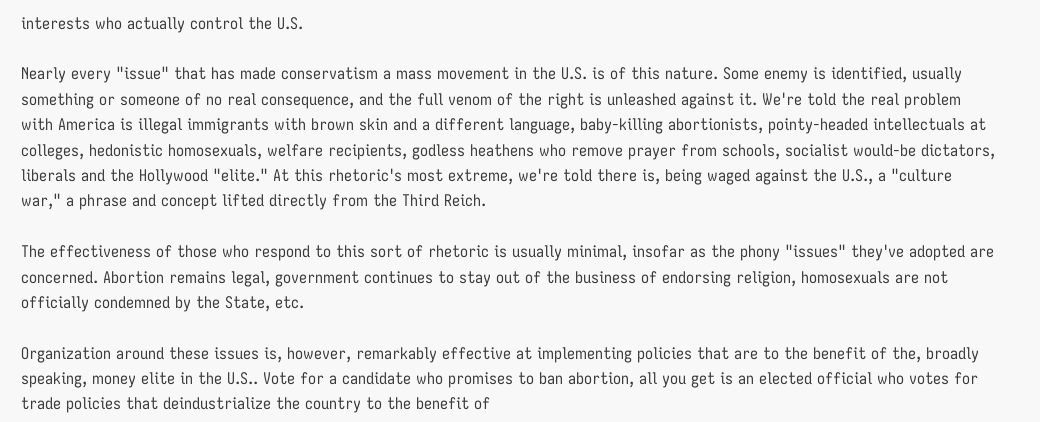interests who actually control the U.S.

Nearly every "issue" that has made conservatism a mass movement in the U.S. is of this nature. Some enemy is identified, usually something or someone of no real consequence, and the full venom of the right is unleashed against it. We're told the real problem with America is illegal immigrants with brown skin and a different language, baby-killing abortionists, pointy-headed intellectuals at colleges, hedonistic homosexuals, welfare recipients, godless heathens who remove prayer from schools, socialist would-be dictators, liberals and the Hollywood "elite." At this rhetoric's most extreme, we're told there is, being waged against the U.S., a "culture war," a phrase and concept lifted directly from the Third Reich.

The effectiveness of those who respond to this sort of rhetoric is usually minimal, insofar as the phony "issues" they've adopted are concerned. Abortion remains legal, government continues to stay out of the business of endorsing religion, homosexuals are not officially condemned by the State, etc.

Organization around these issues is, however, remarkably effective at implementing policies that are to the benefit of the, broadly speaking, money elite in the U.S.. Vote for a candidate who promises to ban abortion, all you get is an elected official who votes for trade policies that deindustrialize the country to the benefit of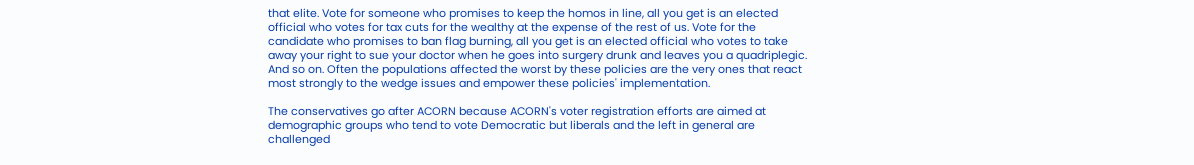that elite. Vote for someone who promises to keep the homos in line, all you get is an elected official who votes for tax cuts for the wealthy at the expense of the rest of us. Vote for the candidate who promises to ban flag burning, all you get is an elected official who votes to take away your right to sue your doctor when he goes into surgery drunk and leaves you a quadriplegic. And so on. Often the populations affected the worst by these policies are the very ones that react most strongly to the wedge issues and empower these policies' implementation.

The conservatives go after ACORN because ACORN's voter registration efforts are aimed at demographic groups who tend to vote Democratic but liberals and the left in general are challenged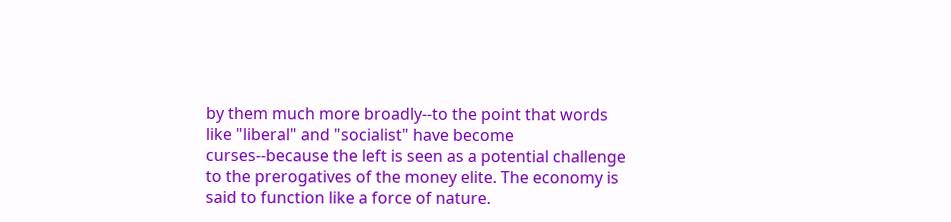by them much more broadly--to the point that words like "liberal" and "socialist" have become curses--because the left is seen as a potential challenge to the prerogatives of the money elite. The economy is said to function like a force of nature.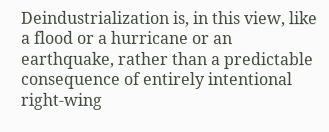Deindustrialization is, in this view, like a flood or a hurricane or an earthquake, rather than a predictable consequence of entirely intentional right-wing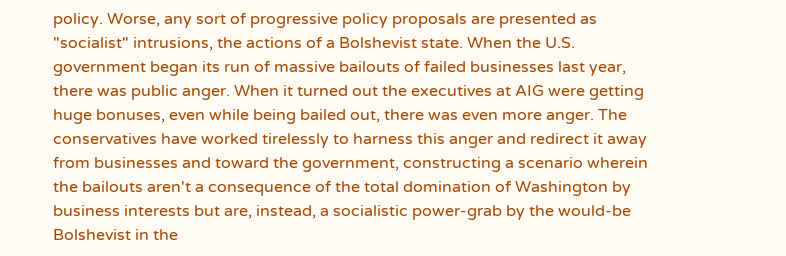policy. Worse, any sort of progressive policy proposals are presented as "socialist" intrusions, the actions of a Bolshevist state. When the U.S. government began its run of massive bailouts of failed businesses last year, there was public anger. When it turned out the executives at AIG were getting huge bonuses, even while being bailed out, there was even more anger. The conservatives have worked tirelessly to harness this anger and redirect it away from businesses and toward the government, constructing a scenario wherein the bailouts aren't a consequence of the total domination of Washington by business interests but are, instead, a socialistic power-grab by the would-be Bolshevist in the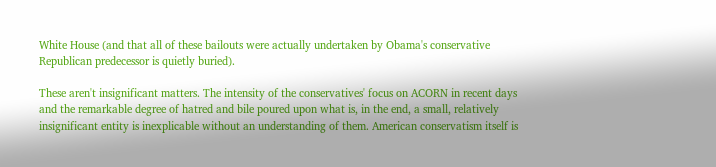White House (and that all of these bailouts were actually undertaken by Obama's conservative Republican predecessor is quietly buried).

These aren't insignificant matters. The intensity of the conservatives' focus on ACORN in recent days and the remarkable degree of hatred and bile poured upon what is, in the end, a small, relatively insignificant entity is inexplicable without an understanding of them. American conservatism itself is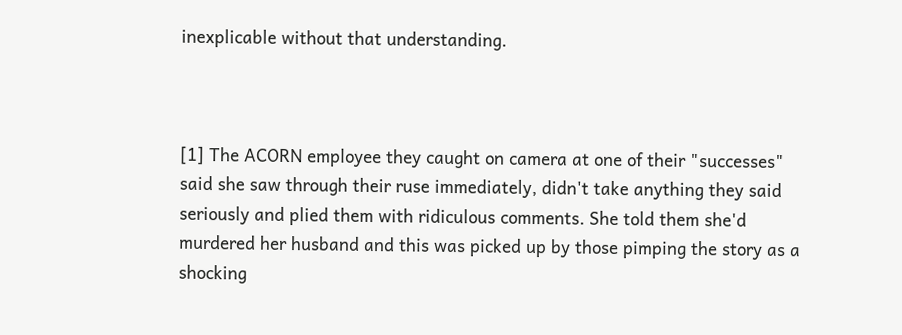inexplicable without that understanding.



[1] The ACORN employee they caught on camera at one of their "successes" said she saw through their ruse immediately, didn't take anything they said seriously and plied them with ridiculous comments. She told them she'd murdered her husband and this was picked up by those pimping the story as a shocking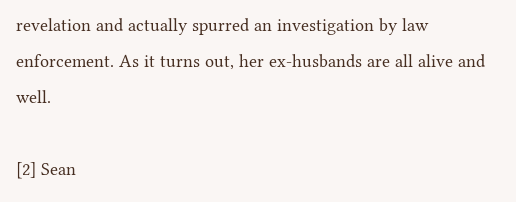revelation and actually spurred an investigation by law enforcement. As it turns out, her ex-husbands are all alive and well.

[2] Sean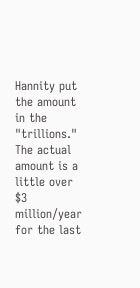Hannity put the amount in the "trillions." The actual amount is a little over $3 million/year for the last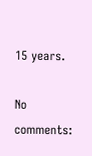15 years.

No comments: